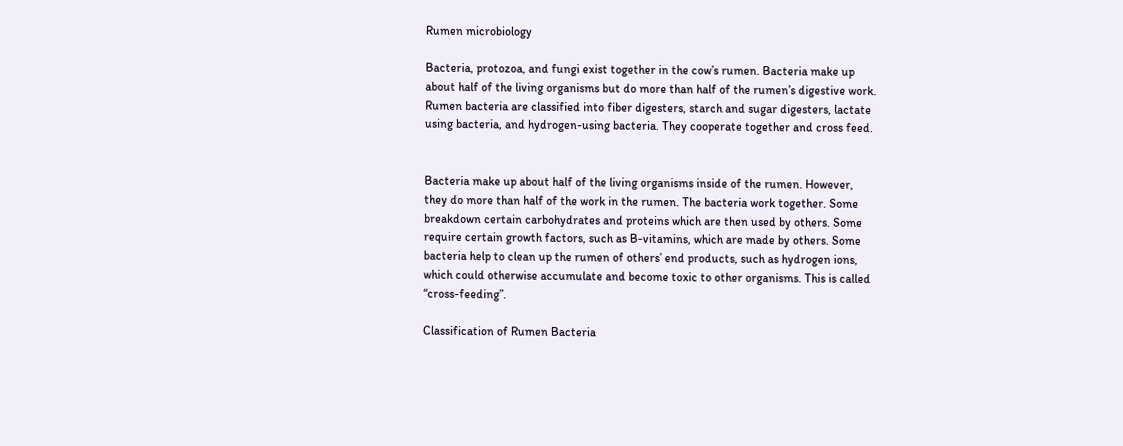Rumen microbiology

Bacteria, protozoa, and fungi exist together in the cow’s rumen. Bacteria make up about half of the living organisms but do more than half of the rumen’s digestive work. Rumen bacteria are classified into fiber digesters, starch and sugar digesters, lactate using bacteria, and hydrogen-using bacteria. They cooperate together and cross feed.


Bacteria make up about half of the living organisms inside of the rumen. However, they do more than half of the work in the rumen. The bacteria work together. Some breakdown certain carbohydrates and proteins which are then used by others. Some require certain growth factors, such as B-vitamins, which are made by others. Some bacteria help to clean up the rumen of others’ end products, such as hydrogen ions, which could otherwise accumulate and become toxic to other organisms. This is called “cross-feeding”.

Classification of Rumen Bacteria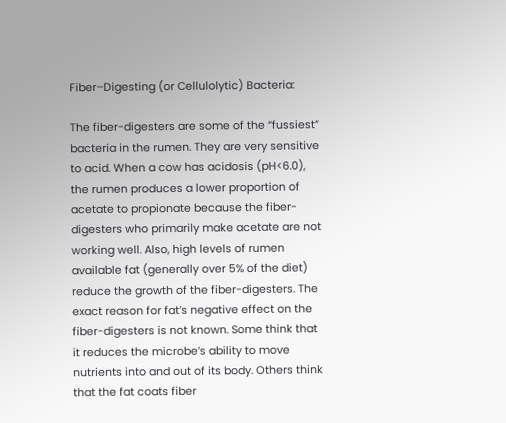Fiber–Digesting (or Cellulolytic) Bacteria:

The fiber-digesters are some of the “fussiest” bacteria in the rumen. They are very sensitive to acid. When a cow has acidosis (pH<6.0), the rumen produces a lower proportion of acetate to propionate because the fiber-digesters who primarily make acetate are not working well. Also, high levels of rumen available fat (generally over 5% of the diet) reduce the growth of the fiber-digesters. The exact reason for fat’s negative effect on the fiber-digesters is not known. Some think that it reduces the microbe’s ability to move nutrients into and out of its body. Others think that the fat coats fiber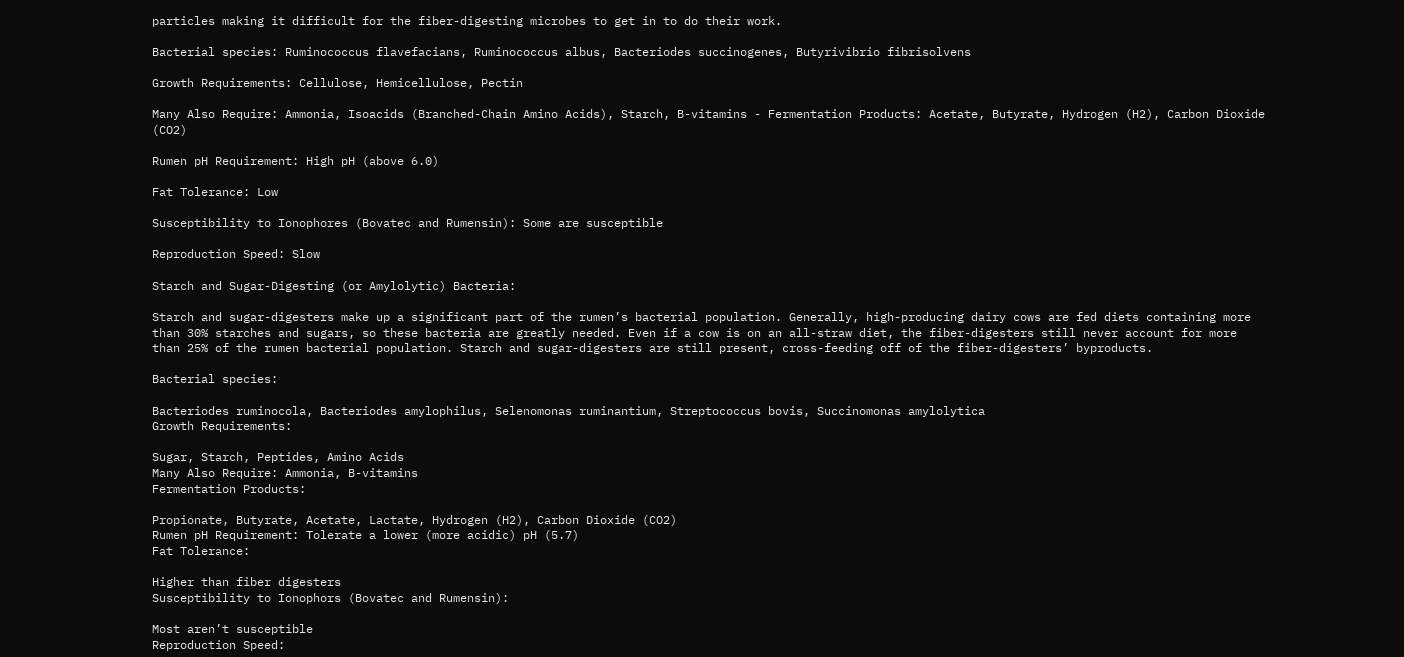particles making it difficult for the fiber-digesting microbes to get in to do their work.

Bacterial species: Ruminococcus flavefacians, Ruminococcus albus, Bacteriodes succinogenes, Butyrivibrio fibrisolvens

Growth Requirements: Cellulose, Hemicellulose, Pectin

Many Also Require: Ammonia, Isoacids (Branched-Chain Amino Acids), Starch, B-vitamins - Fermentation Products: Acetate, Butyrate, Hydrogen (H2), Carbon Dioxide (CO2)

Rumen pH Requirement: High pH (above 6.0)

Fat Tolerance: Low

Susceptibility to Ionophores (Bovatec and Rumensin): Some are susceptible

Reproduction Speed: Slow

Starch and Sugar-Digesting (or Amylolytic) Bacteria:

Starch and sugar-digesters make up a significant part of the rumen’s bacterial population. Generally, high-producing dairy cows are fed diets containing more than 30% starches and sugars, so these bacteria are greatly needed. Even if a cow is on an all-straw diet, the fiber-digesters still never account for more than 25% of the rumen bacterial population. Starch and sugar-digesters are still present, cross-feeding off of the fiber-digesters’ byproducts.

Bacterial species:

Bacteriodes ruminocola, Bacteriodes amylophilus, Selenomonas ruminantium, Streptococcus bovis, Succinomonas amylolytica
Growth Requirements:

Sugar, Starch, Peptides, Amino Acids
Many Also Require: Ammonia, B-vitamins
Fermentation Products:

Propionate, Butyrate, Acetate, Lactate, Hydrogen (H2), Carbon Dioxide (CO2)
Rumen pH Requirement: Tolerate a lower (more acidic) pH (5.7)
Fat Tolerance:

Higher than fiber digesters
Susceptibility to Ionophors (Bovatec and Rumensin):

Most aren’t susceptible
Reproduction Speed: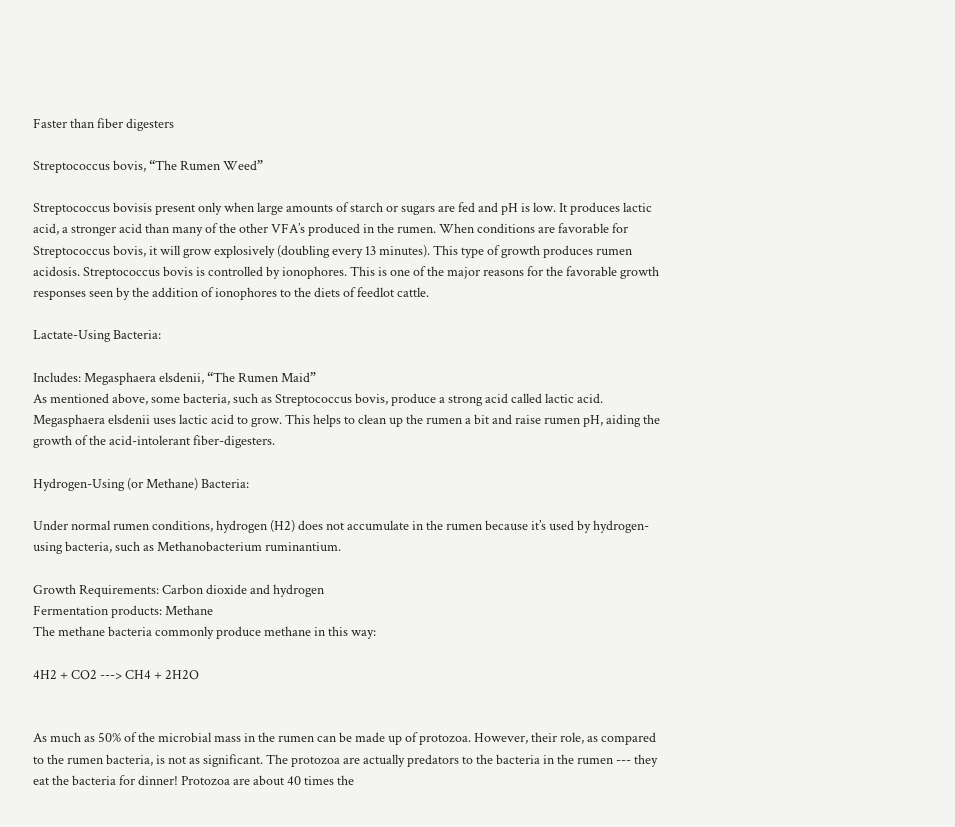Faster than fiber digesters

Streptococcus bovis, “The Rumen Weed”

Streptococcus bovisis present only when large amounts of starch or sugars are fed and pH is low. It produces lactic acid, a stronger acid than many of the other VFA’s produced in the rumen. When conditions are favorable for Streptococcus bovis, it will grow explosively (doubling every 13 minutes). This type of growth produces rumen acidosis. Streptococcus bovis is controlled by ionophores. This is one of the major reasons for the favorable growth responses seen by the addition of ionophores to the diets of feedlot cattle.

Lactate-Using Bacteria:

Includes: Megasphaera elsdenii, “The Rumen Maid”
As mentioned above, some bacteria, such as Streptococcus bovis, produce a strong acid called lactic acid. Megasphaera elsdenii uses lactic acid to grow. This helps to clean up the rumen a bit and raise rumen pH, aiding the growth of the acid-intolerant fiber-digesters.

Hydrogen-Using (or Methane) Bacteria:

Under normal rumen conditions, hydrogen (H2) does not accumulate in the rumen because it’s used by hydrogen-using bacteria, such as Methanobacterium ruminantium.

Growth Requirements: Carbon dioxide and hydrogen
Fermentation products: Methane
The methane bacteria commonly produce methane in this way:

4H2 + CO2 ---> CH4 + 2H2O


As much as 50% of the microbial mass in the rumen can be made up of protozoa. However, their role, as compared to the rumen bacteria, is not as significant. The protozoa are actually predators to the bacteria in the rumen --- they eat the bacteria for dinner! Protozoa are about 40 times the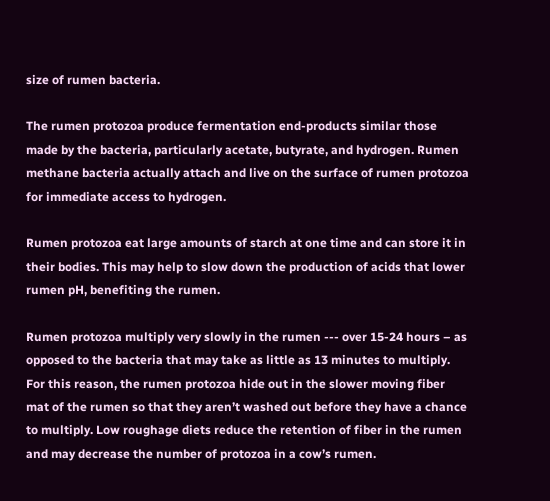size of rumen bacteria.

The rumen protozoa produce fermentation end-products similar those made by the bacteria, particularly acetate, butyrate, and hydrogen. Rumen methane bacteria actually attach and live on the surface of rumen protozoa for immediate access to hydrogen.

Rumen protozoa eat large amounts of starch at one time and can store it in their bodies. This may help to slow down the production of acids that lower rumen pH, benefiting the rumen.

Rumen protozoa multiply very slowly in the rumen --- over 15-24 hours – as opposed to the bacteria that may take as little as 13 minutes to multiply. For this reason, the rumen protozoa hide out in the slower moving fiber mat of the rumen so that they aren’t washed out before they have a chance to multiply. Low roughage diets reduce the retention of fiber in the rumen and may decrease the number of protozoa in a cow’s rumen.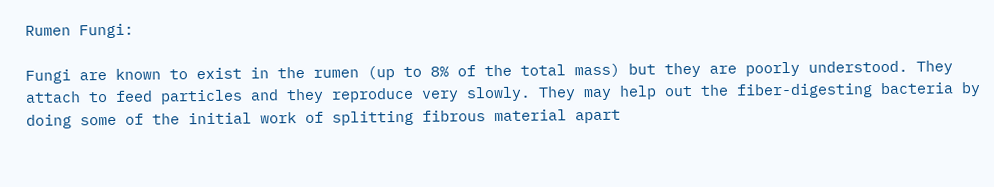Rumen Fungi:

Fungi are known to exist in the rumen (up to 8% of the total mass) but they are poorly understood. They attach to feed particles and they reproduce very slowly. They may help out the fiber-digesting bacteria by doing some of the initial work of splitting fibrous material apart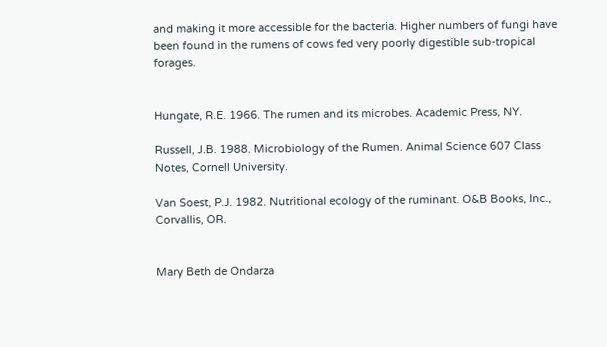and making it more accessible for the bacteria. Higher numbers of fungi have been found in the rumens of cows fed very poorly digestible sub-tropical forages.


Hungate, R.E. 1966. The rumen and its microbes. Academic Press, NY.

Russell, J.B. 1988. Microbiology of the Rumen. Animal Science 607 Class Notes, Cornell University.

Van Soest, P.J. 1982. Nutritional ecology of the ruminant. O&B Books, Inc., Corvallis, OR.


Mary Beth de Ondarza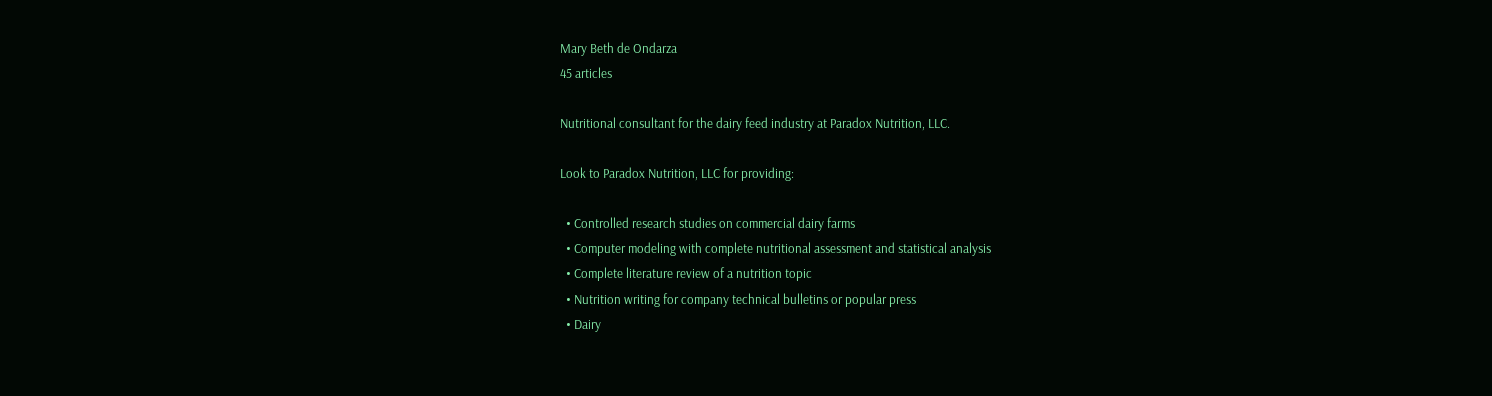Mary Beth de Ondarza
45 articles

Nutritional consultant for the dairy feed industry at Paradox Nutrition, LLC.

Look to Paradox Nutrition, LLC for providing:

  • Controlled research studies on commercial dairy farms
  • Computer modeling with complete nutritional assessment and statistical analysis
  • Complete literature review of a nutrition topic
  • Nutrition writing for company technical bulletins or popular press
  • Dairy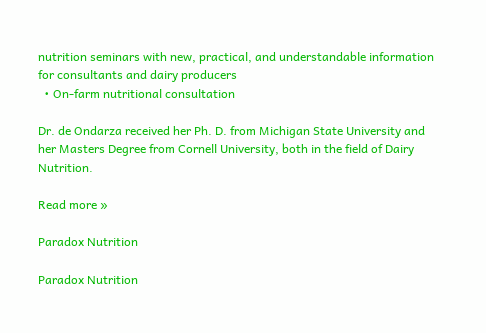nutrition seminars with new, practical, and understandable information for consultants and dairy producers
  • On-farm nutritional consultation

Dr. de Ondarza received her Ph. D. from Michigan State University and her Masters Degree from Cornell University, both in the field of Dairy Nutrition.

Read more »

Paradox Nutrition

Paradox Nutrition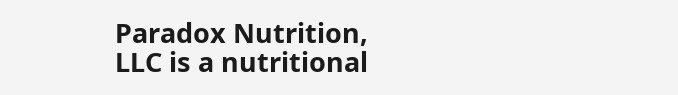Paradox Nutrition, LLC is a nutritional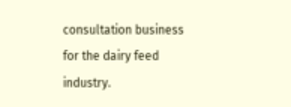consultation business for the dairy feed industry.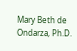Mary Beth de Ondarza, Ph.D.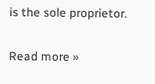is the sole proprietor.

Read more »